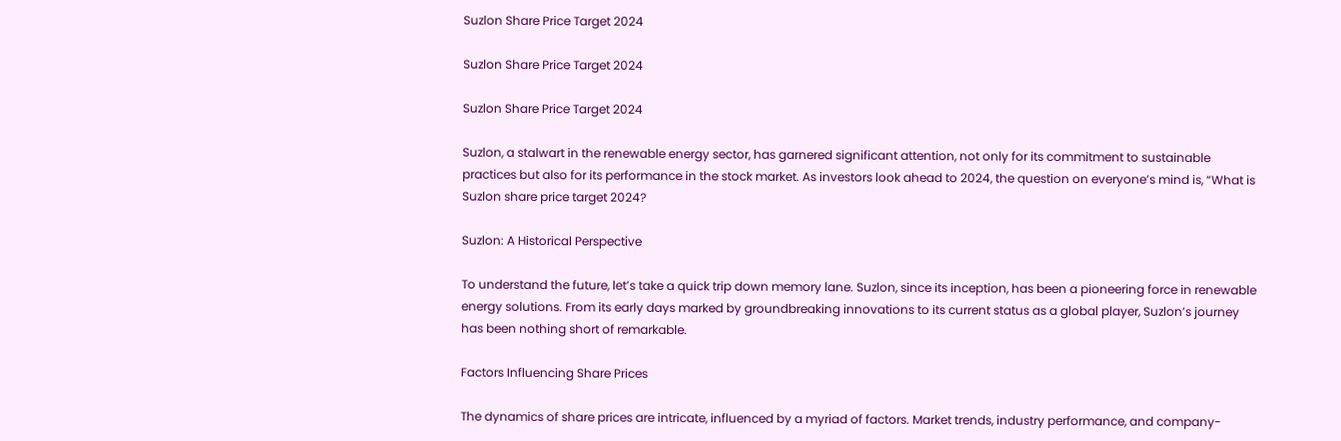Suzlon Share Price Target 2024

Suzlon Share Price Target 2024

Suzlon Share Price Target 2024

Suzlon, a stalwart in the renewable energy sector, has garnered significant attention, not only for its commitment to sustainable practices but also for its performance in the stock market. As investors look ahead to 2024, the question on everyone’s mind is, “What is Suzlon share price target 2024?

Suzlon: A Historical Perspective

To understand the future, let’s take a quick trip down memory lane. Suzlon, since its inception, has been a pioneering force in renewable energy solutions. From its early days marked by groundbreaking innovations to its current status as a global player, Suzlon’s journey has been nothing short of remarkable.

Factors Influencing Share Prices

The dynamics of share prices are intricate, influenced by a myriad of factors. Market trends, industry performance, and company-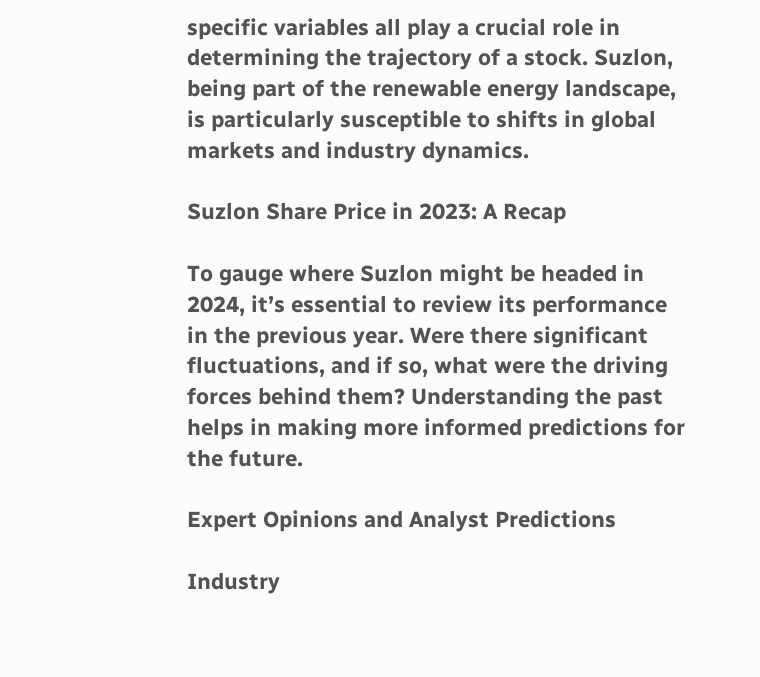specific variables all play a crucial role in determining the trajectory of a stock. Suzlon, being part of the renewable energy landscape, is particularly susceptible to shifts in global markets and industry dynamics.

Suzlon Share Price in 2023: A Recap

To gauge where Suzlon might be headed in 2024, it’s essential to review its performance in the previous year. Were there significant fluctuations, and if so, what were the driving forces behind them? Understanding the past helps in making more informed predictions for the future.

Expert Opinions and Analyst Predictions

Industry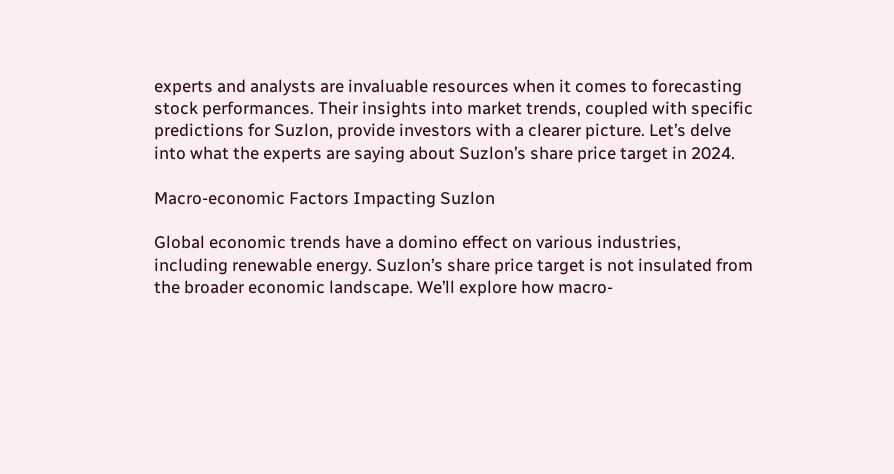experts and analysts are invaluable resources when it comes to forecasting stock performances. Their insights into market trends, coupled with specific predictions for Suzlon, provide investors with a clearer picture. Let’s delve into what the experts are saying about Suzlon’s share price target in 2024.

Macro-economic Factors Impacting Suzlon

Global economic trends have a domino effect on various industries, including renewable energy. Suzlon’s share price target is not insulated from the broader economic landscape. We’ll explore how macro-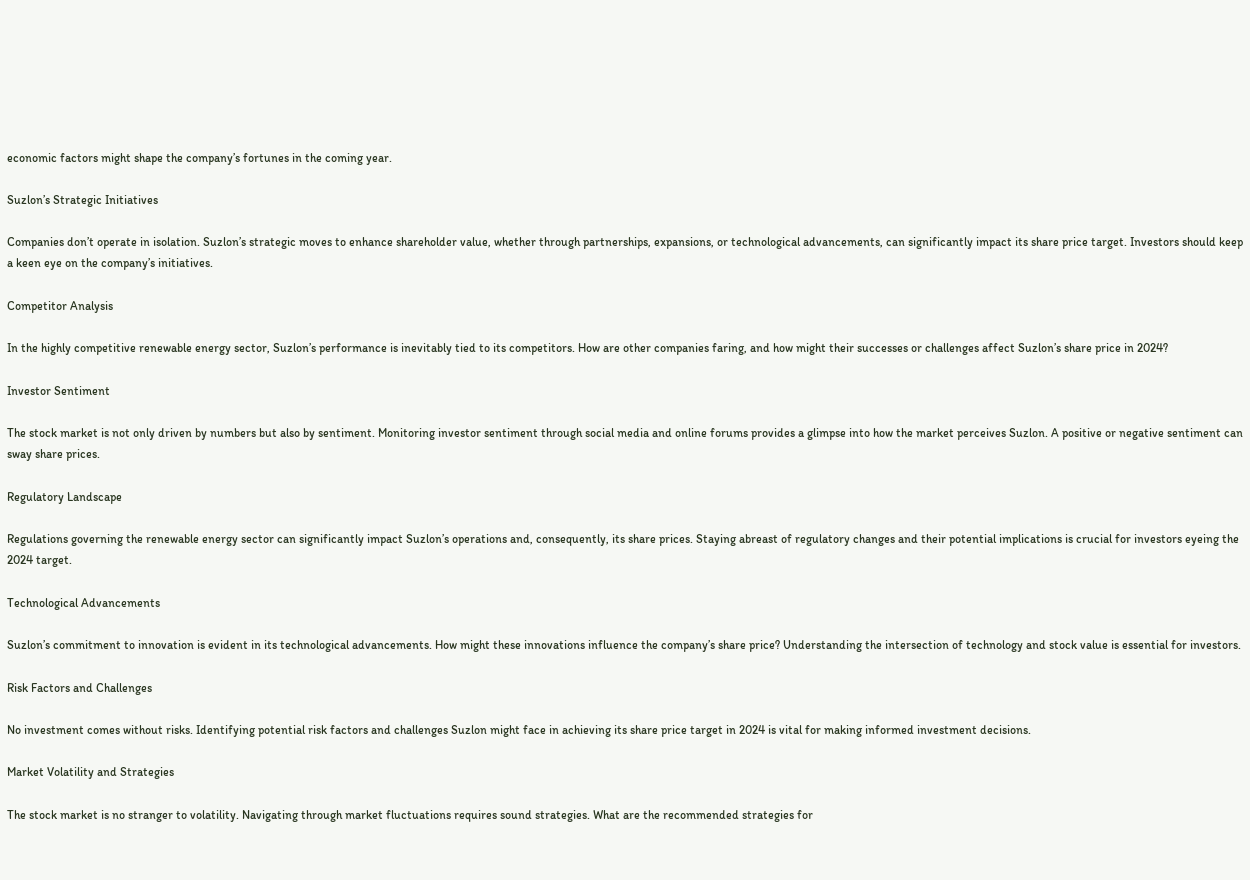economic factors might shape the company’s fortunes in the coming year.

Suzlon’s Strategic Initiatives

Companies don’t operate in isolation. Suzlon’s strategic moves to enhance shareholder value, whether through partnerships, expansions, or technological advancements, can significantly impact its share price target. Investors should keep a keen eye on the company’s initiatives.

Competitor Analysis

In the highly competitive renewable energy sector, Suzlon’s performance is inevitably tied to its competitors. How are other companies faring, and how might their successes or challenges affect Suzlon’s share price in 2024?

Investor Sentiment

The stock market is not only driven by numbers but also by sentiment. Monitoring investor sentiment through social media and online forums provides a glimpse into how the market perceives Suzlon. A positive or negative sentiment can sway share prices.

Regulatory Landscape

Regulations governing the renewable energy sector can significantly impact Suzlon’s operations and, consequently, its share prices. Staying abreast of regulatory changes and their potential implications is crucial for investors eyeing the 2024 target.

Technological Advancements

Suzlon’s commitment to innovation is evident in its technological advancements. How might these innovations influence the company’s share price? Understanding the intersection of technology and stock value is essential for investors.

Risk Factors and Challenges

No investment comes without risks. Identifying potential risk factors and challenges Suzlon might face in achieving its share price target in 2024 is vital for making informed investment decisions.

Market Volatility and Strategies

The stock market is no stranger to volatility. Navigating through market fluctuations requires sound strategies. What are the recommended strategies for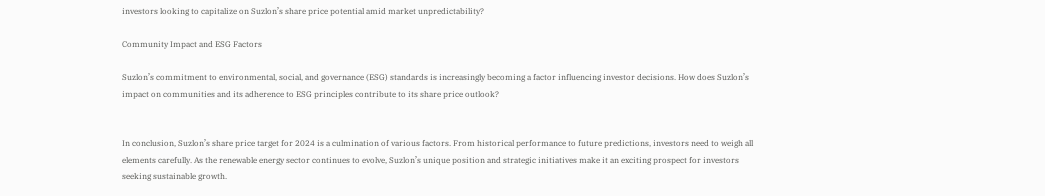investors looking to capitalize on Suzlon’s share price potential amid market unpredictability?

Community Impact and ESG Factors

Suzlon’s commitment to environmental, social, and governance (ESG) standards is increasingly becoming a factor influencing investor decisions. How does Suzlon’s impact on communities and its adherence to ESG principles contribute to its share price outlook?


In conclusion, Suzlon’s share price target for 2024 is a culmination of various factors. From historical performance to future predictions, investors need to weigh all elements carefully. As the renewable energy sector continues to evolve, Suzlon’s unique position and strategic initiatives make it an exciting prospect for investors seeking sustainable growth.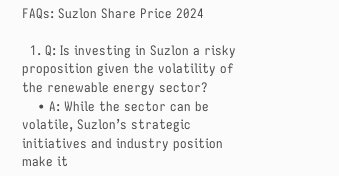FAQs: Suzlon Share Price 2024

  1. Q: Is investing in Suzlon a risky proposition given the volatility of the renewable energy sector?
    • A: While the sector can be volatile, Suzlon’s strategic initiatives and industry position make it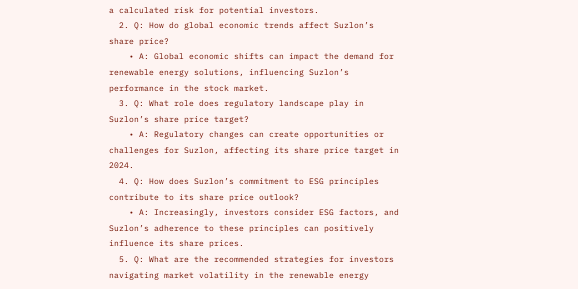a calculated risk for potential investors.
  2. Q: How do global economic trends affect Suzlon’s share price?
    • A: Global economic shifts can impact the demand for renewable energy solutions, influencing Suzlon’s performance in the stock market.
  3. Q: What role does regulatory landscape play in Suzlon’s share price target?
    • A: Regulatory changes can create opportunities or challenges for Suzlon, affecting its share price target in 2024.
  4. Q: How does Suzlon’s commitment to ESG principles contribute to its share price outlook?
    • A: Increasingly, investors consider ESG factors, and Suzlon’s adherence to these principles can positively influence its share prices.
  5. Q: What are the recommended strategies for investors navigating market volatility in the renewable energy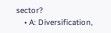sector?
    • A: Diversification,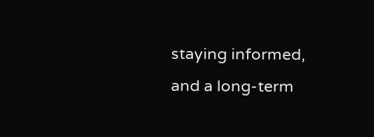staying informed, and a long-term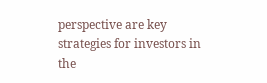perspective are key strategies for investors in the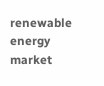renewable energy market